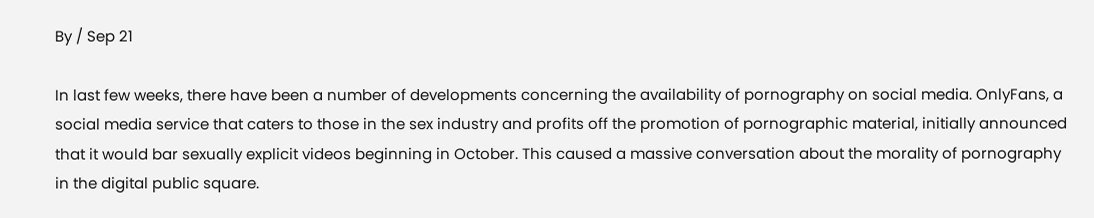By / Sep 21

In last few weeks, there have been a number of developments concerning the availability of pornography on social media. OnlyFans, a social media service that caters to those in the sex industry and profits off the promotion of pornographic material, initially announced that it would bar sexually explicit videos beginning in October. This caused a massive conversation about the morality of pornography in the digital public square.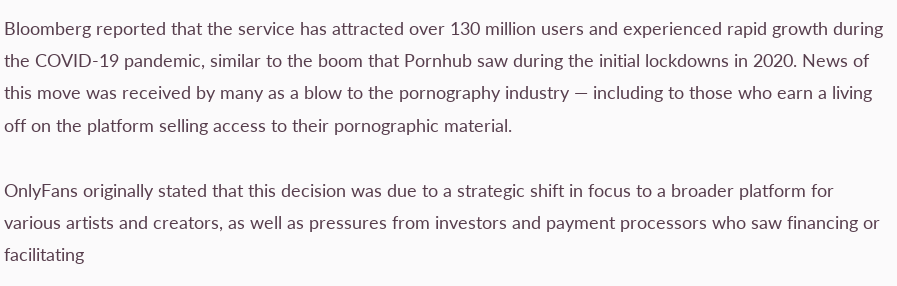Bloomberg reported that the service has attracted over 130 million users and experienced rapid growth during the COVID-19 pandemic, similar to the boom that Pornhub saw during the initial lockdowns in 2020. News of this move was received by many as a blow to the pornography industry — including to those who earn a living off on the platform selling access to their pornographic material.

OnlyFans originally stated that this decision was due to a strategic shift in focus to a broader platform for various artists and creators, as well as pressures from investors and payment processors who saw financing or facilitating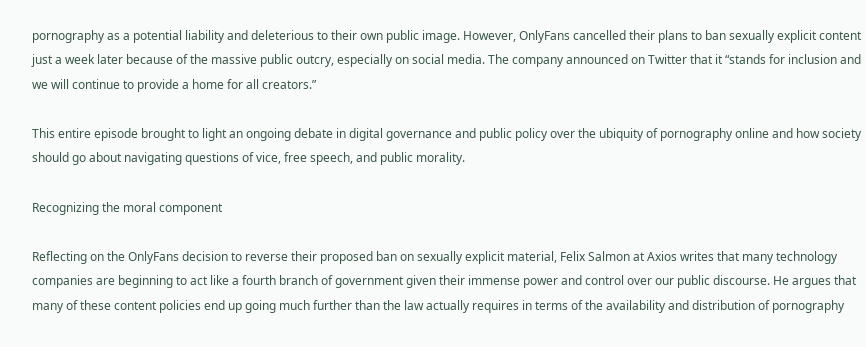pornography as a potential liability and deleterious to their own public image. However, OnlyFans cancelled their plans to ban sexually explicit content just a week later because of the massive public outcry, especially on social media. The company announced on Twitter that it “stands for inclusion and we will continue to provide a home for all creators.”

This entire episode brought to light an ongoing debate in digital governance and public policy over the ubiquity of pornography online and how society should go about navigating questions of vice, free speech, and public morality.

Recognizing the moral component

Reflecting on the OnlyFans decision to reverse their proposed ban on sexually explicit material, Felix Salmon at Axios writes that many technology companies are beginning to act like a fourth branch of government given their immense power and control over our public discourse. He argues that many of these content policies end up going much further than the law actually requires in terms of the availability and distribution of pornography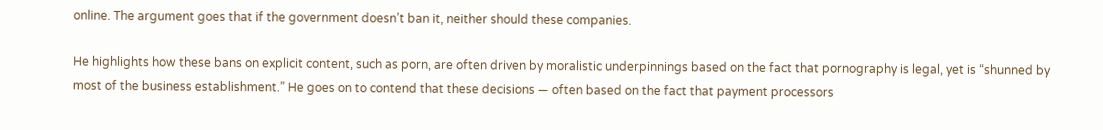online. The argument goes that if the government doesn’t ban it, neither should these companies.

He highlights how these bans on explicit content, such as porn, are often driven by moralistic underpinnings based on the fact that pornography is legal, yet is “shunned by most of the business establishment.” He goes on to contend that these decisions — often based on the fact that payment processors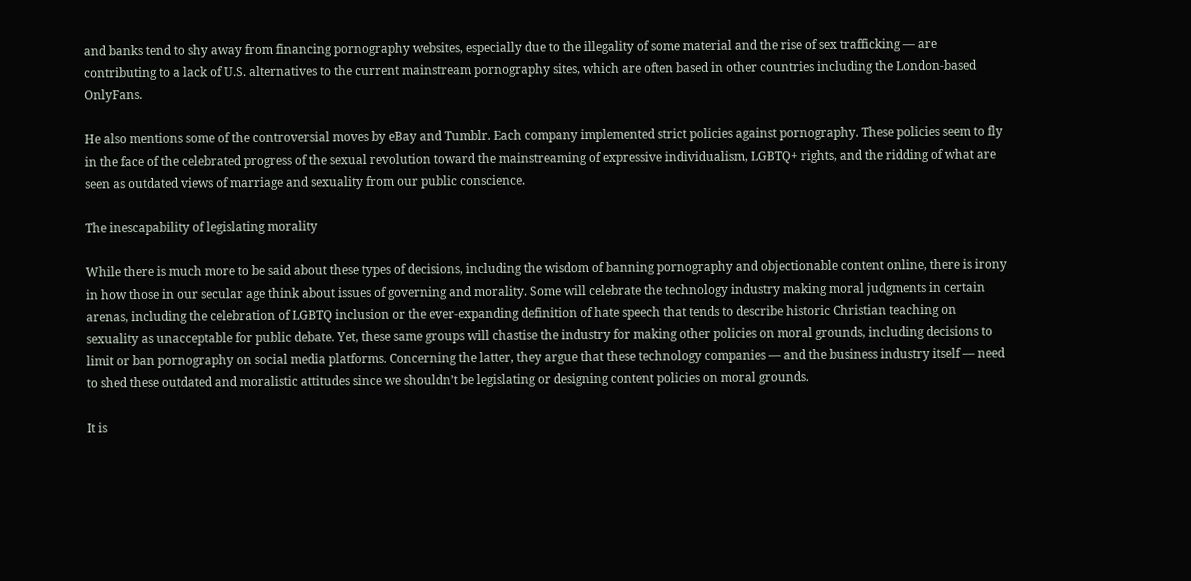and banks tend to shy away from financing pornography websites, especially due to the illegality of some material and the rise of sex trafficking — are contributing to a lack of U.S. alternatives to the current mainstream pornography sites, which are often based in other countries including the London-based OnlyFans.

He also mentions some of the controversial moves by eBay and Tumblr. Each company implemented strict policies against pornography. These policies seem to fly in the face of the celebrated progress of the sexual revolution toward the mainstreaming of expressive individualism, LGBTQ+ rights, and the ridding of what are seen as outdated views of marriage and sexuality from our public conscience.

The inescapability of legislating morality

While there is much more to be said about these types of decisions, including the wisdom of banning pornography and objectionable content online, there is irony in how those in our secular age think about issues of governing and morality. Some will celebrate the technology industry making moral judgments in certain arenas, including the celebration of LGBTQ inclusion or the ever-expanding definition of hate speech that tends to describe historic Christian teaching on sexuality as unacceptable for public debate. Yet, these same groups will chastise the industry for making other policies on moral grounds, including decisions to limit or ban pornography on social media platforms. Concerning the latter, they argue that these technology companies — and the business industry itself — need to shed these outdated and moralistic attitudes since we shouldn’t be legislating or designing content policies on moral grounds.

It is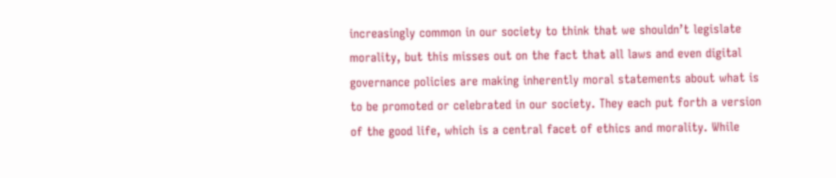increasingly common in our society to think that we shouldn’t legislate morality, but this misses out on the fact that all laws and even digital governance policies are making inherently moral statements about what is to be promoted or celebrated in our society. They each put forth a version of the good life, which is a central facet of ethics and morality. While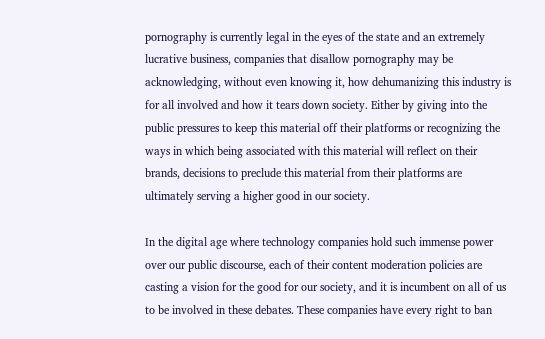pornography is currently legal in the eyes of the state and an extremely lucrative business, companies that disallow pornography may be acknowledging, without even knowing it, how dehumanizing this industry is for all involved and how it tears down society. Either by giving into the public pressures to keep this material off their platforms or recognizing the ways in which being associated with this material will reflect on their brands, decisions to preclude this material from their platforms are ultimately serving a higher good in our society.

In the digital age where technology companies hold such immense power over our public discourse, each of their content moderation policies are casting a vision for the good for our society, and it is incumbent on all of us to be involved in these debates. These companies have every right to ban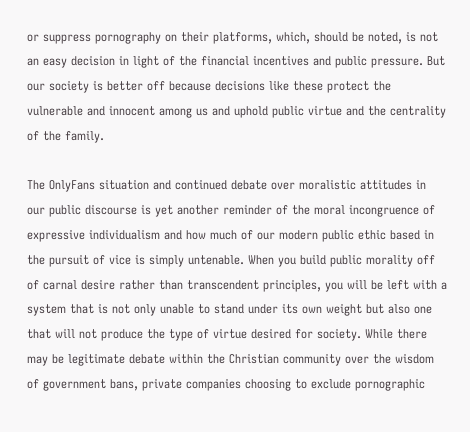or suppress pornography on their platforms, which, should be noted, is not an easy decision in light of the financial incentives and public pressure. But our society is better off because decisions like these protect the vulnerable and innocent among us and uphold public virtue and the centrality of the family.

The OnlyFans situation and continued debate over moralistic attitudes in our public discourse is yet another reminder of the moral incongruence of expressive individualism and how much of our modern public ethic based in the pursuit of vice is simply untenable. When you build public morality off of carnal desire rather than transcendent principles, you will be left with a system that is not only unable to stand under its own weight but also one that will not produce the type of virtue desired for society. While there may be legitimate debate within the Christian community over the wisdom of government bans, private companies choosing to exclude pornographic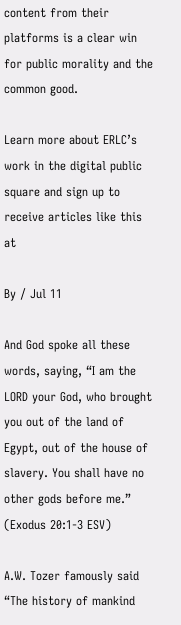content from their platforms is a clear win for public morality and the common good.

Learn more about ERLC’s work in the digital public square and sign up to receive articles like this at

By / Jul 11

And God spoke all these words, saying, “I am the LORD your God, who brought you out of the land of Egypt, out of the house of slavery. You shall have no other gods before me.” (Exodus 20:1-3 ESV)

A.W. Tozer famously said “The history of mankind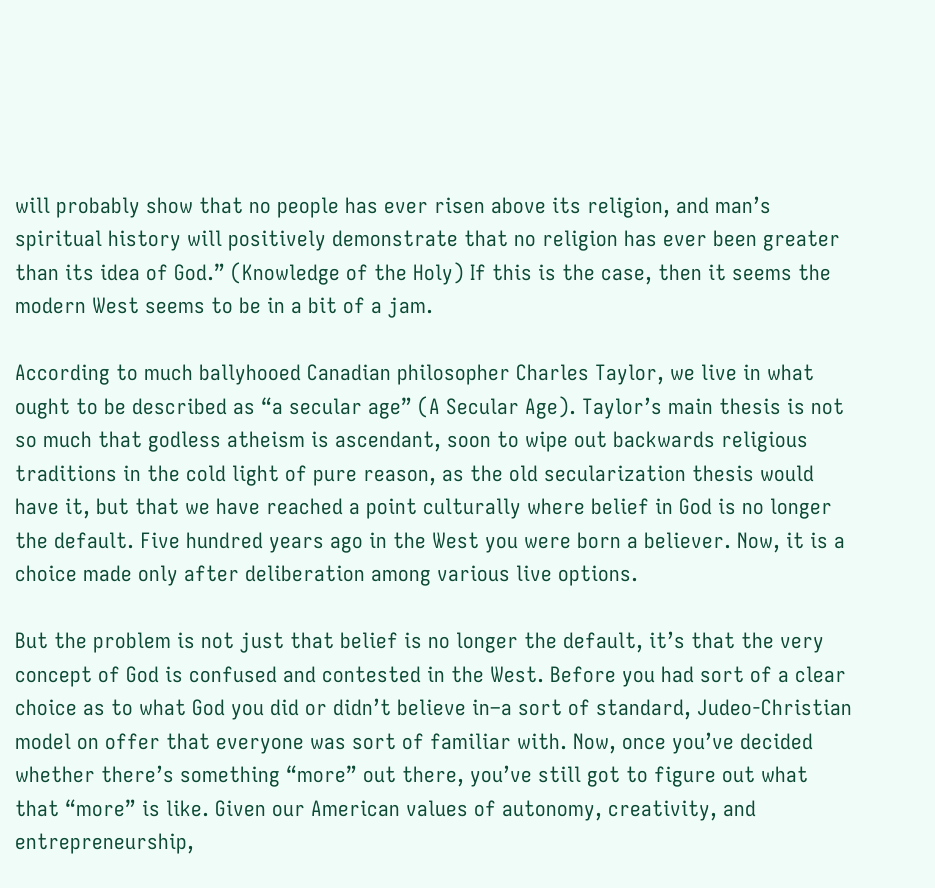will probably show that no people has ever risen above its religion, and man’s spiritual history will positively demonstrate that no religion has ever been greater than its idea of God.” (Knowledge of the Holy) If this is the case, then it seems the modern West seems to be in a bit of a jam.

According to much ballyhooed Canadian philosopher Charles Taylor, we live in what ought to be described as “a secular age” (A Secular Age). Taylor’s main thesis is not so much that godless atheism is ascendant, soon to wipe out backwards religious traditions in the cold light of pure reason, as the old secularization thesis would have it, but that we have reached a point culturally where belief in God is no longer the default. Five hundred years ago in the West you were born a believer. Now, it is a choice made only after deliberation among various live options.

But the problem is not just that belief is no longer the default, it’s that the very concept of God is confused and contested in the West. Before you had sort of a clear choice as to what God you did or didn’t believe in–a sort of standard, Judeo-Christian model on offer that everyone was sort of familiar with. Now, once you’ve decided whether there’s something “more” out there, you’ve still got to figure out what that “more” is like. Given our American values of autonomy, creativity, and entrepreneurship,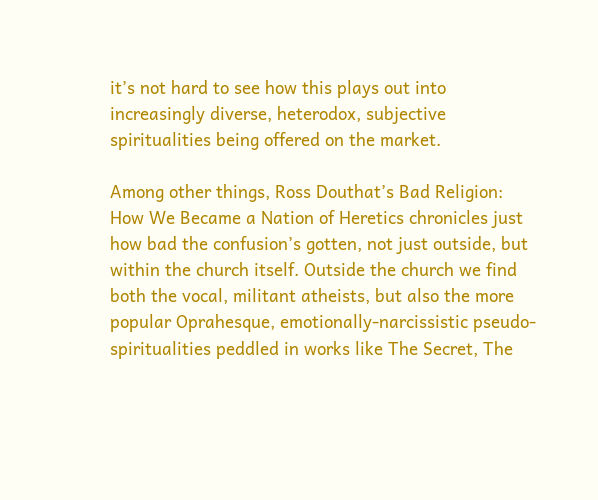it’s not hard to see how this plays out into increasingly diverse, heterodox, subjective spiritualities being offered on the market.

Among other things, Ross Douthat’s Bad Religion: How We Became a Nation of Heretics chronicles just how bad the confusion’s gotten, not just outside, but within the church itself. Outside the church we find both the vocal, militant atheists, but also the more popular Oprahesque, emotionally-narcissistic pseudo-spiritualities peddled in works like The Secret, The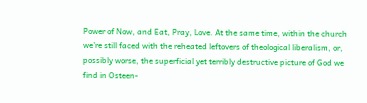Power of Now, and Eat, Pray, Love. At the same time, within the church we’re still faced with the reheated leftovers of theological liberalism, or, possibly worse, the superficial yet terribly destructive picture of God we find in Osteen-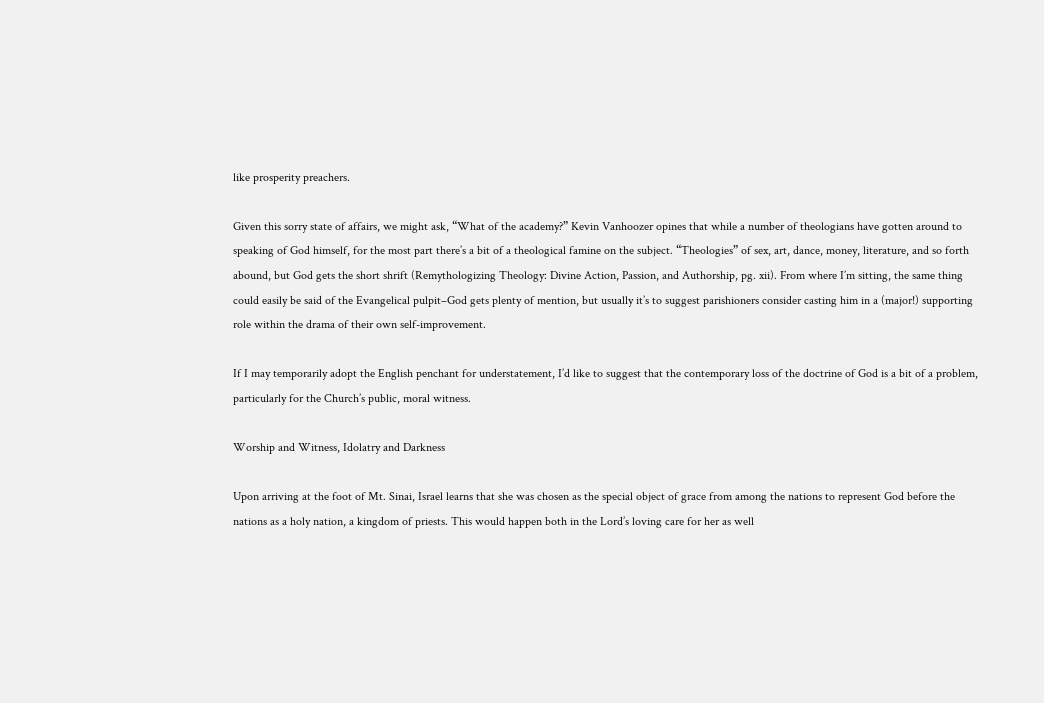like prosperity preachers.

Given this sorry state of affairs, we might ask, “What of the academy?” Kevin Vanhoozer opines that while a number of theologians have gotten around to speaking of God himself, for the most part there’s a bit of a theological famine on the subject. “Theologies” of sex, art, dance, money, literature, and so forth abound, but God gets the short shrift (Remythologizing Theology: Divine Action, Passion, and Authorship, pg. xii). From where I’m sitting, the same thing could easily be said of the Evangelical pulpit–God gets plenty of mention, but usually it’s to suggest parishioners consider casting him in a (major!) supporting role within the drama of their own self-improvement.

If I may temporarily adopt the English penchant for understatement, I’d like to suggest that the contemporary loss of the doctrine of God is a bit of a problem, particularly for the Church’s public, moral witness.

Worship and Witness, Idolatry and Darkness

Upon arriving at the foot of Mt. Sinai, Israel learns that she was chosen as the special object of grace from among the nations to represent God before the nations as a holy nation, a kingdom of priests. This would happen both in the Lord’s loving care for her as well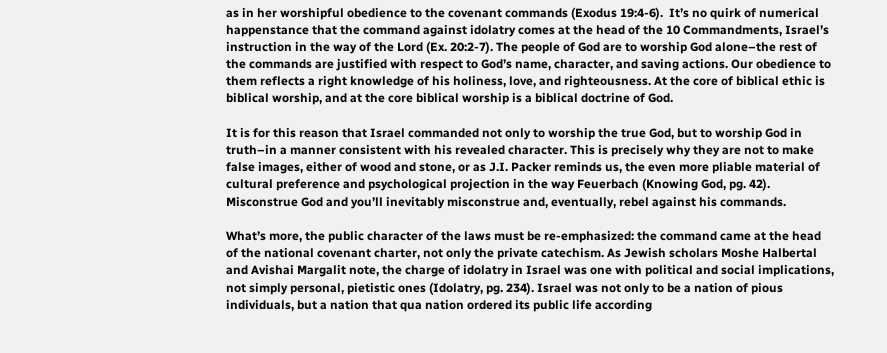as in her worshipful obedience to the covenant commands (Exodus 19:4-6).  It’s no quirk of numerical happenstance that the command against idolatry comes at the head of the 10 Commandments, Israel’s instruction in the way of the Lord (Ex. 20:2-7). The people of God are to worship God alone–the rest of the commands are justified with respect to God’s name, character, and saving actions. Our obedience to them reflects a right knowledge of his holiness, love, and righteousness. At the core of biblical ethic is biblical worship, and at the core biblical worship is a biblical doctrine of God.

It is for this reason that Israel commanded not only to worship the true God, but to worship God in truth–in a manner consistent with his revealed character. This is precisely why they are not to make false images, either of wood and stone, or as J.I. Packer reminds us, the even more pliable material of cultural preference and psychological projection in the way Feuerbach (Knowing God, pg. 42). Misconstrue God and you’ll inevitably misconstrue and, eventually, rebel against his commands.

What’s more, the public character of the laws must be re-emphasized: the command came at the head of the national covenant charter, not only the private catechism. As Jewish scholars Moshe Halbertal and Avishai Margalit note, the charge of idolatry in Israel was one with political and social implications, not simply personal, pietistic ones (Idolatry, pg. 234). Israel was not only to be a nation of pious individuals, but a nation that qua nation ordered its public life according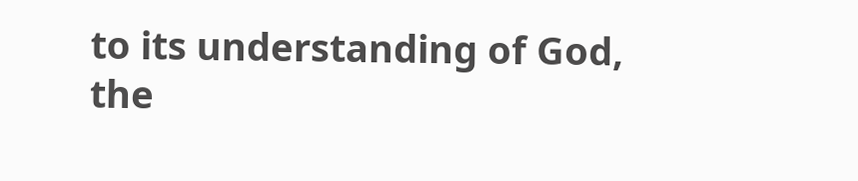to its understanding of God, the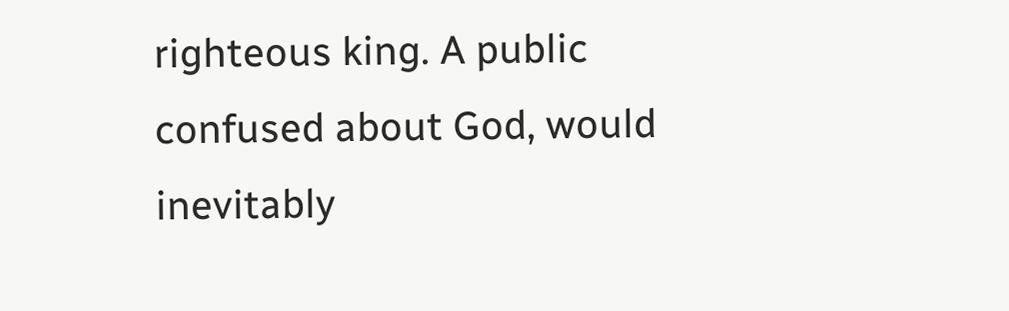righteous king. A public confused about God, would inevitably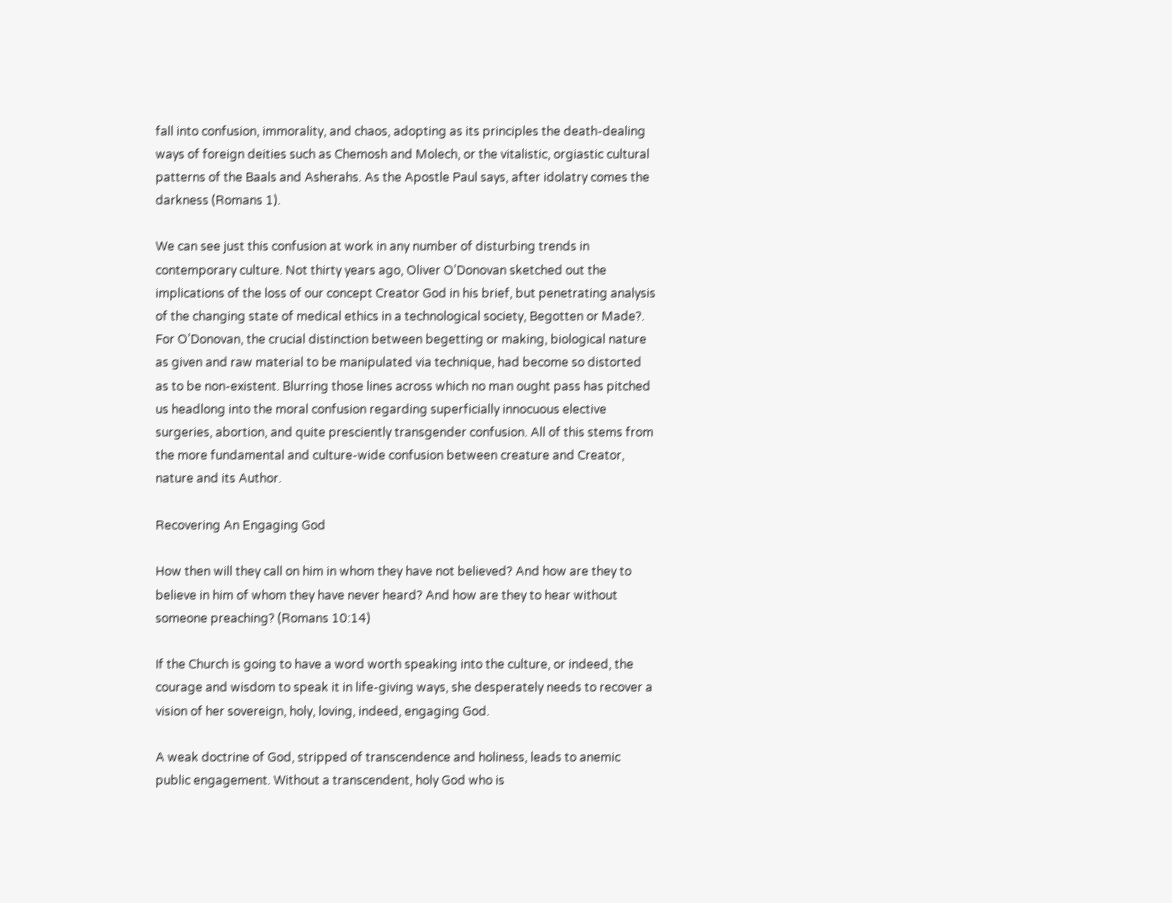fall into confusion, immorality, and chaos, adopting as its principles the death-dealing ways of foreign deities such as Chemosh and Molech, or the vitalistic, orgiastic cultural patterns of the Baals and Asherahs. As the Apostle Paul says, after idolatry comes the darkness (Romans 1).

We can see just this confusion at work in any number of disturbing trends in contemporary culture. Not thirty years ago, Oliver O’Donovan sketched out the implications of the loss of our concept Creator God in his brief, but penetrating analysis of the changing state of medical ethics in a technological society, Begotten or Made?. For O’Donovan, the crucial distinction between begetting or making, biological nature as given and raw material to be manipulated via technique, had become so distorted as to be non-existent. Blurring those lines across which no man ought pass has pitched us headlong into the moral confusion regarding superficially innocuous elective surgeries, abortion, and quite presciently transgender confusion. All of this stems from the more fundamental and culture-wide confusion between creature and Creator, nature and its Author.

Recovering An Engaging God

How then will they call on him in whom they have not believed? And how are they to believe in him of whom they have never heard? And how are they to hear without someone preaching? (Romans 10:14)

If the Church is going to have a word worth speaking into the culture, or indeed, the courage and wisdom to speak it in life-giving ways, she desperately needs to recover a vision of her sovereign, holy, loving, indeed, engaging God.

A weak doctrine of God, stripped of transcendence and holiness, leads to anemic public engagement. Without a transcendent, holy God who is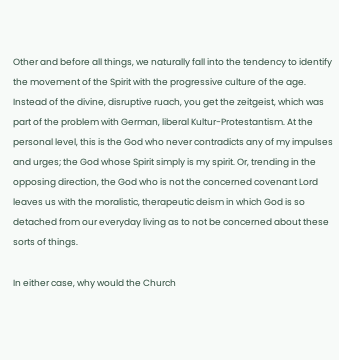Other and before all things, we naturally fall into the tendency to identify the movement of the Spirit with the progressive culture of the age. Instead of the divine, disruptive ruach, you get the zeitgeist, which was part of the problem with German, liberal Kultur-Protestantism. At the personal level, this is the God who never contradicts any of my impulses and urges; the God whose Spirit simply is my spirit. Or, trending in the opposing direction, the God who is not the concerned covenant Lord leaves us with the moralistic, therapeutic deism in which God is so detached from our everyday living as to not be concerned about these sorts of things.

In either case, why would the Church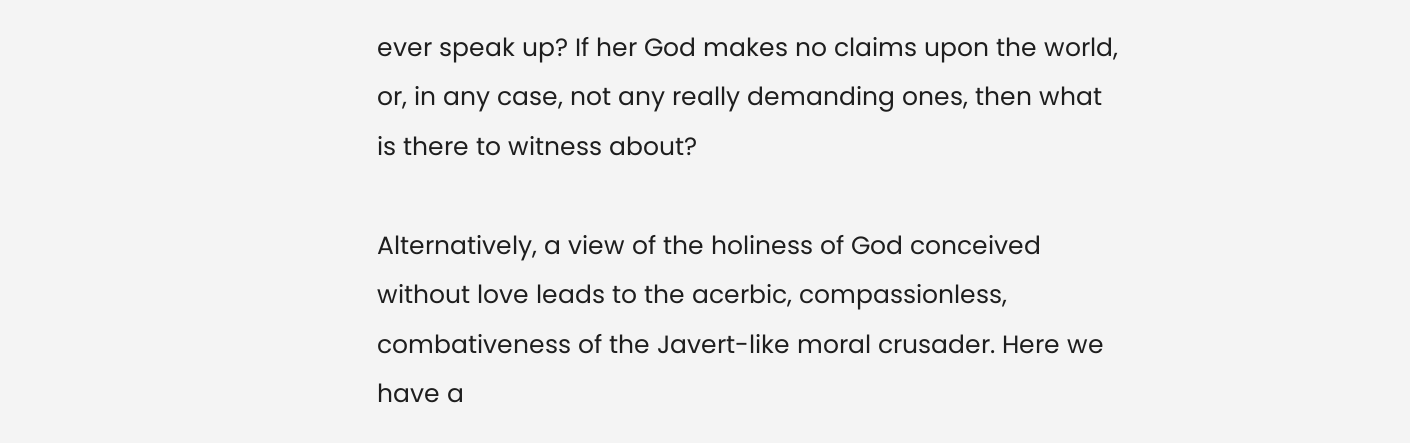ever speak up? If her God makes no claims upon the world, or, in any case, not any really demanding ones, then what is there to witness about?

Alternatively, a view of the holiness of God conceived without love leads to the acerbic, compassionless, combativeness of the Javert-like moral crusader. Here we have a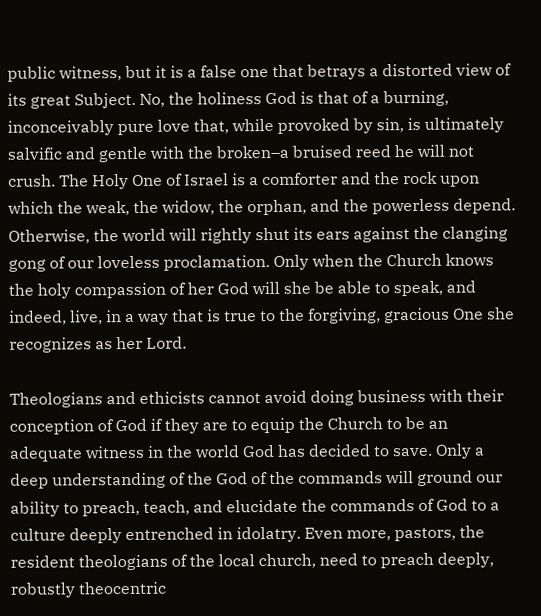public witness, but it is a false one that betrays a distorted view of its great Subject. No, the holiness God is that of a burning, inconceivably pure love that, while provoked by sin, is ultimately salvific and gentle with the broken–a bruised reed he will not crush. The Holy One of Israel is a comforter and the rock upon which the weak, the widow, the orphan, and the powerless depend. Otherwise, the world will rightly shut its ears against the clanging gong of our loveless proclamation. Only when the Church knows the holy compassion of her God will she be able to speak, and indeed, live, in a way that is true to the forgiving, gracious One she recognizes as her Lord.

Theologians and ethicists cannot avoid doing business with their conception of God if they are to equip the Church to be an adequate witness in the world God has decided to save. Only a deep understanding of the God of the commands will ground our ability to preach, teach, and elucidate the commands of God to a culture deeply entrenched in idolatry. Even more, pastors, the resident theologians of the local church, need to preach deeply, robustly theocentric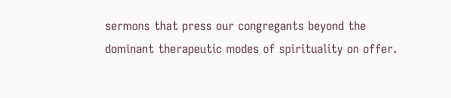sermons that press our congregants beyond the dominant therapeutic modes of spirituality on offer.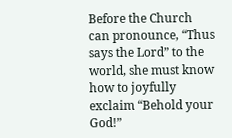Before the Church can pronounce, “Thus says the Lord” to the world, she must know how to joyfully exclaim “Behold your God!”